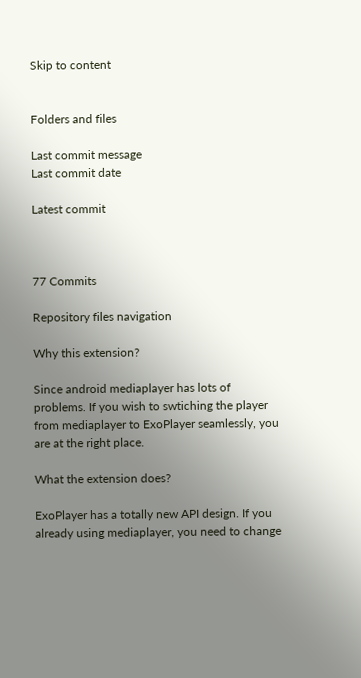Skip to content


Folders and files

Last commit message
Last commit date

Latest commit



77 Commits

Repository files navigation

Why this extension?

Since android mediaplayer has lots of problems. If you wish to swtiching the player from mediaplayer to ExoPlayer seamlessly, you are at the right place.

What the extension does?

ExoPlayer has a totally new API design. If you already using mediaplayer, you need to change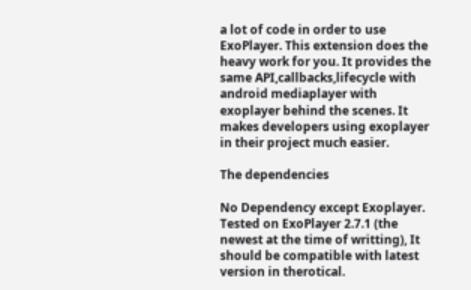a lot of code in order to use ExoPlayer. This extension does the heavy work for you. It provides the same API,callbacks,lifecycle with android mediaplayer with exoplayer behind the scenes. It makes developers using exoplayer in their project much easier.

The dependencies

No Dependency except Exoplayer.
Tested on ExoPlayer 2.7.1 (the newest at the time of writting), It should be compatible with latest version in therotical.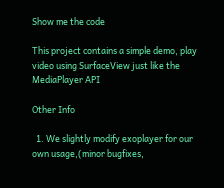Show me the code

This project contains a simple demo, play video using SurfaceView just like the MediaPlayer API

Other Info

  1. We slightly modify exoplayer for our own usage,(minor bugfixes,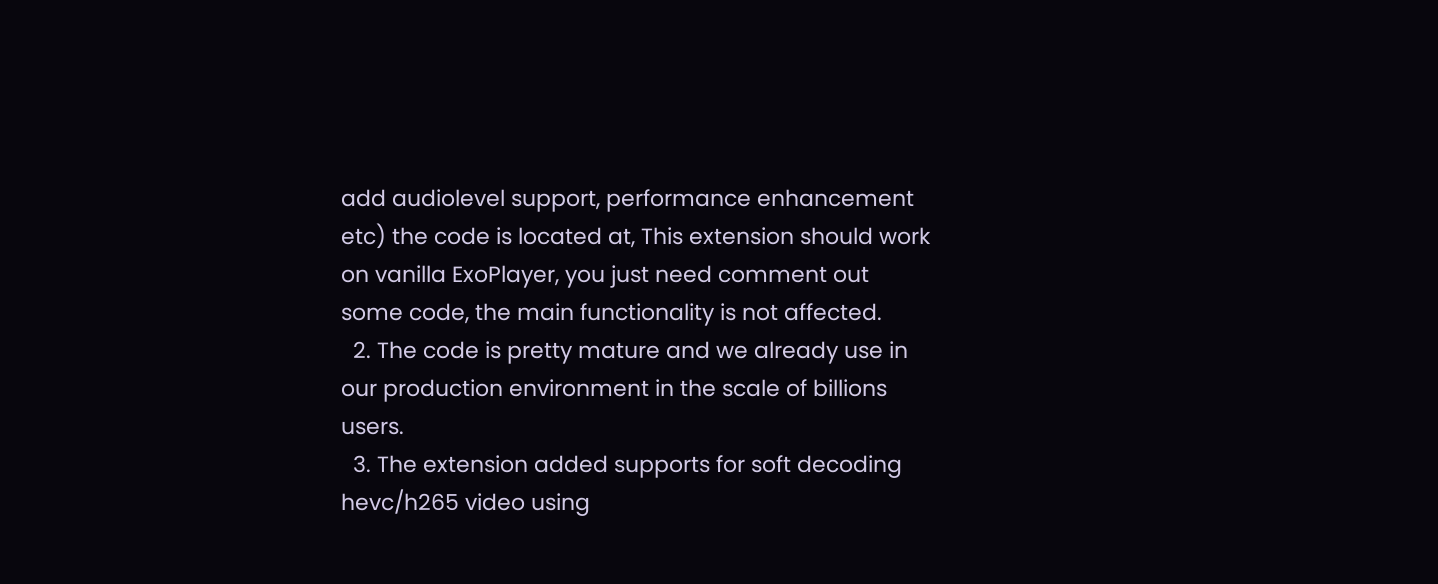add audiolevel support, performance enhancement etc) the code is located at, This extension should work on vanilla ExoPlayer, you just need comment out some code, the main functionality is not affected.
  2. The code is pretty mature and we already use in our production environment in the scale of billions users.
  3. The extension added supports for soft decoding hevc/h265 video using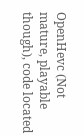OpenHevc (Not mature, playable though), code located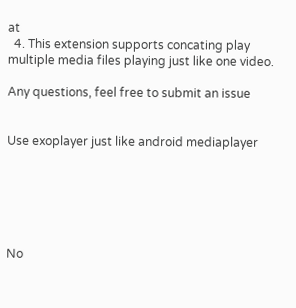at
  4. This extension supports concating play multiple media files playing just like one video.

Any questions, feel free to submit an issue


Use exoplayer just like android mediaplayer






No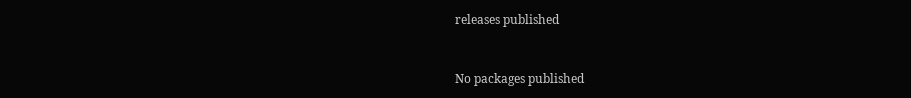releases published


No packages published